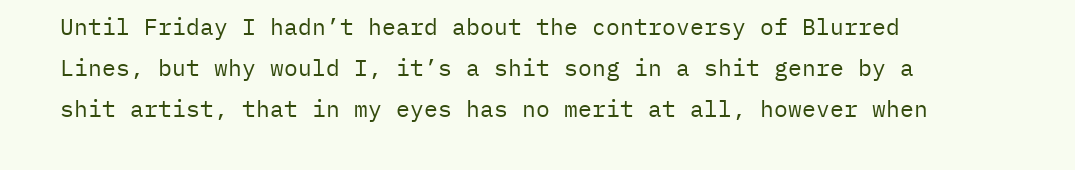Until Friday I hadn’t heard about the controversy of Blurred Lines, but why would I, it’s a shit song in a shit genre by a shit artist, that in my eyes has no merit at all, however when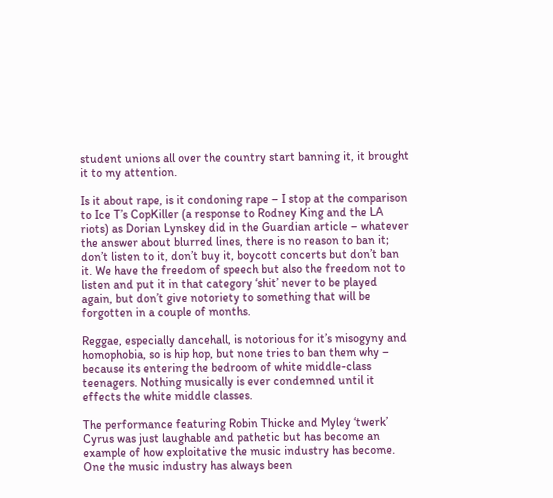student unions all over the country start banning it, it brought it to my attention.

Is it about rape, is it condoning rape – I stop at the comparison to Ice T’s CopKiller (a response to Rodney King and the LA riots) as Dorian Lynskey did in the Guardian article – whatever the answer about blurred lines, there is no reason to ban it; don’t listen to it, don’t buy it, boycott concerts but don’t ban it. We have the freedom of speech but also the freedom not to listen and put it in that category ‘shit’ never to be played again, but don’t give notoriety to something that will be forgotten in a couple of months.

Reggae, especially dancehall, is notorious for it’s misogyny and homophobia, so is hip hop, but none tries to ban them why – because its entering the bedroom of white middle-class teenagers. Nothing musically is ever condemned until it effects the white middle classes.

The performance featuring Robin Thicke and Myley ‘twerk’ Cyrus was just laughable and pathetic but has become an example of how exploitative the music industry has become. One the music industry has always been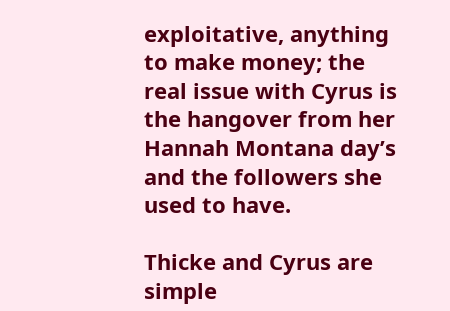exploitative, anything to make money; the real issue with Cyrus is the hangover from her Hannah Montana day’s and the followers she used to have.

Thicke and Cyrus are simple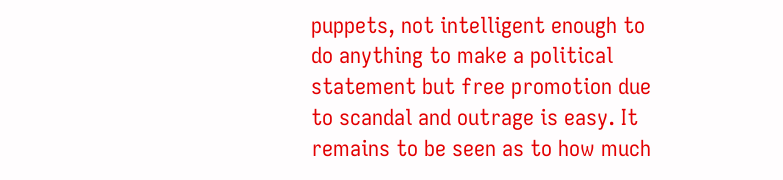puppets, not intelligent enough to do anything to make a political statement but free promotion due to scandal and outrage is easy. It remains to be seen as to how much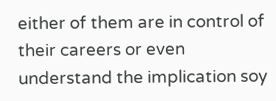either of them are in control of their careers or even understand the implication soy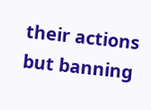their actions but banning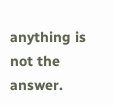anything is not the answer.